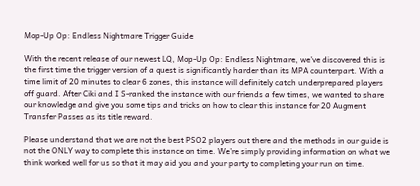Mop-Up Op: Endless Nightmare Trigger Guide

With the recent release of our newest LQ, Mop-Up Op: Endless Nightmare, we’ve discovered this is the first time the trigger version of a quest is significantly harder than its MPA counterpart. With a time limit of 20 minutes to clear 6 zones, this instance will definitely catch underprepared players off guard. After Ciki and I S-ranked the instance with our friends a few times, we wanted to share our knowledge and give you some tips and tricks on how to clear this instance for 20 Augment Transfer Passes as its title reward.

Please understand that we are not the best PSO2 players out there and the methods in our guide is not the ONLY way to complete this instance on time. We’re simply providing information on what we think worked well for us so that it may aid you and your party to completing your run on time.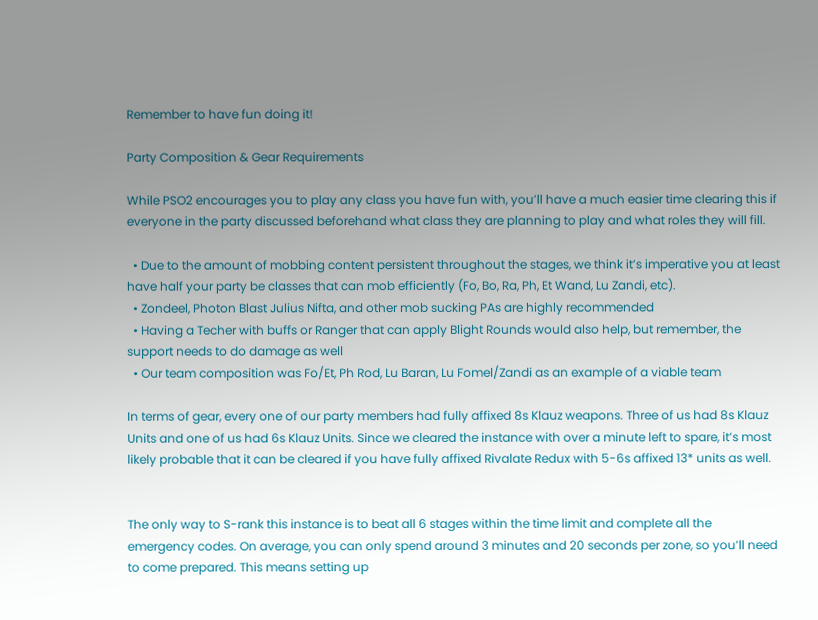Remember to have fun doing it!

Party Composition & Gear Requirements

While PSO2 encourages you to play any class you have fun with, you’ll have a much easier time clearing this if everyone in the party discussed beforehand what class they are planning to play and what roles they will fill.

  • Due to the amount of mobbing content persistent throughout the stages, we think it’s imperative you at least have half your party be classes that can mob efficiently (Fo, Bo, Ra, Ph, Et Wand, Lu Zandi, etc).
  • Zondeel, Photon Blast Julius Nifta, and other mob sucking PAs are highly recommended
  • Having a Techer with buffs or Ranger that can apply Blight Rounds would also help, but remember, the support needs to do damage as well
  • Our team composition was Fo/Et, Ph Rod, Lu Baran, Lu Fomel/Zandi as an example of a viable team

In terms of gear, every one of our party members had fully affixed 8s Klauz weapons. Three of us had 8s Klauz Units and one of us had 6s Klauz Units. Since we cleared the instance with over a minute left to spare, it’s most likely probable that it can be cleared if you have fully affixed Rivalate Redux with 5-6s affixed 13* units as well.


The only way to S-rank this instance is to beat all 6 stages within the time limit and complete all the emergency codes. On average, you can only spend around 3 minutes and 20 seconds per zone, so you’ll need to come prepared. This means setting up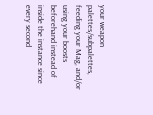your weapon palettes/subpalettes, feeding your Mag, and/or using your boosts beforehand instead of inside the instance since every second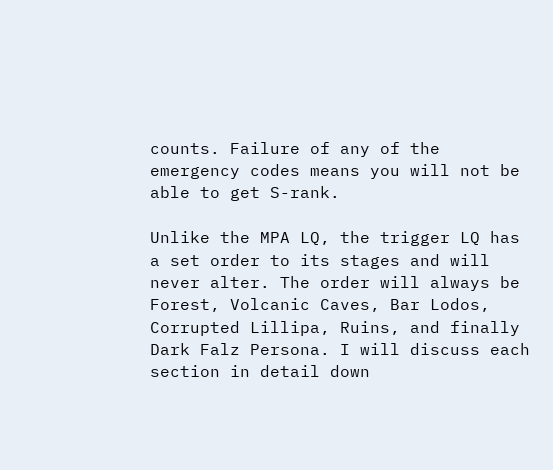counts. Failure of any of the emergency codes means you will not be able to get S-rank.

Unlike the MPA LQ, the trigger LQ has a set order to its stages and will never alter. The order will always be Forest, Volcanic Caves, Bar Lodos, Corrupted Lillipa, Ruins, and finally Dark Falz Persona. I will discuss each section in detail down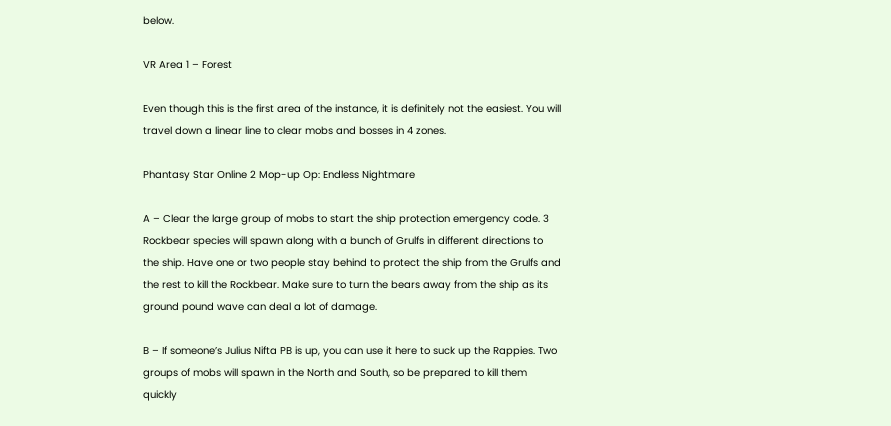below.

VR Area 1 – Forest

Even though this is the first area of the instance, it is definitely not the easiest. You will travel down a linear line to clear mobs and bosses in 4 zones.

Phantasy Star Online 2 Mop-up Op: Endless Nightmare

A – Clear the large group of mobs to start the ship protection emergency code. 3 Rockbear species will spawn along with a bunch of Grulfs in different directions to the ship. Have one or two people stay behind to protect the ship from the Grulfs and the rest to kill the Rockbear. Make sure to turn the bears away from the ship as its ground pound wave can deal a lot of damage.

B – If someone’s Julius Nifta PB is up, you can use it here to suck up the Rappies. Two groups of mobs will spawn in the North and South, so be prepared to kill them quickly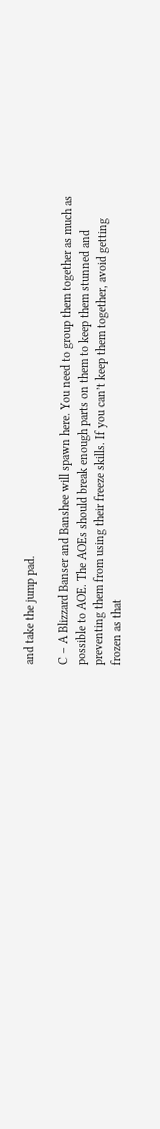and take the jump pad.

C – A Blizzard Banser and Banshee will spawn here. You need to group them together as much as possible to AOE. The AOEs should break enough parts on them to keep them stunned and preventing them from using their freeze skills. If you can’t keep them together, avoid getting frozen as that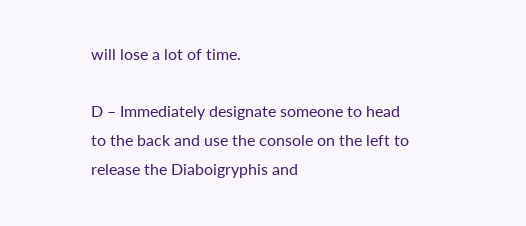will lose a lot of time.

D – Immediately designate someone to head to the back and use the console on the left to release the Diaboigryphis and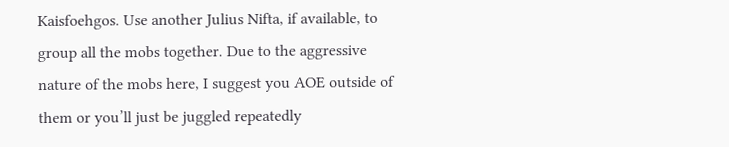Kaisfoehgos. Use another Julius Nifta, if available, to group all the mobs together. Due to the aggressive nature of the mobs here, I suggest you AOE outside of them or you’ll just be juggled repeatedly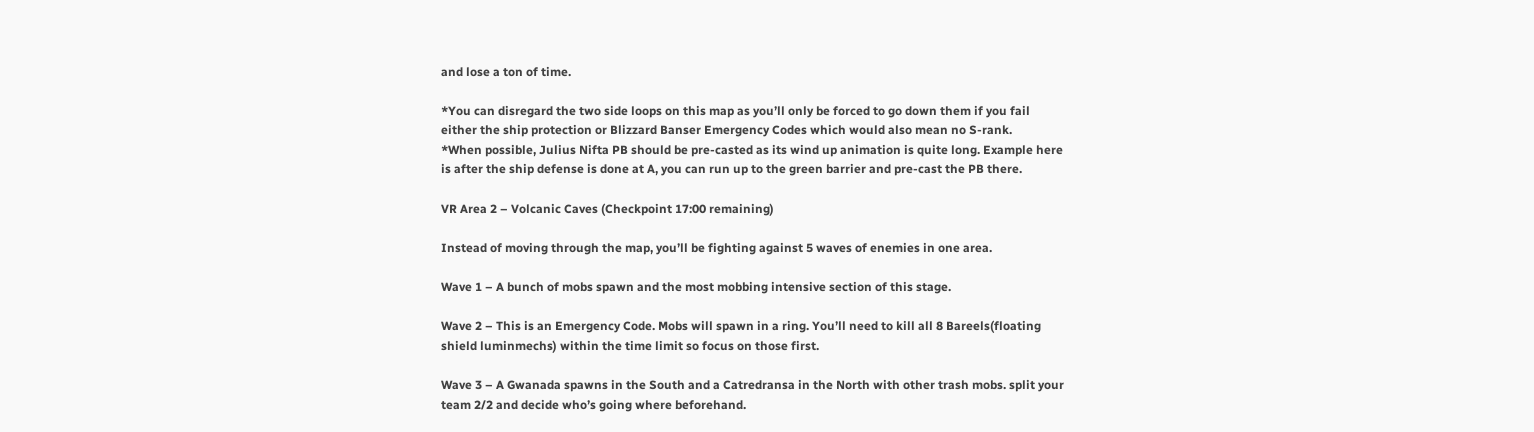and lose a ton of time.

*You can disregard the two side loops on this map as you’ll only be forced to go down them if you fail either the ship protection or Blizzard Banser Emergency Codes which would also mean no S-rank.
*When possible, Julius Nifta PB should be pre-casted as its wind up animation is quite long. Example here is after the ship defense is done at A, you can run up to the green barrier and pre-cast the PB there.

VR Area 2 – Volcanic Caves (Checkpoint 17:00 remaining)

Instead of moving through the map, you’ll be fighting against 5 waves of enemies in one area.

Wave 1 – A bunch of mobs spawn and the most mobbing intensive section of this stage.

Wave 2 – This is an Emergency Code. Mobs will spawn in a ring. You’ll need to kill all 8 Bareels(floating shield luminmechs) within the time limit so focus on those first.

Wave 3 – A Gwanada spawns in the South and a Catredransa in the North with other trash mobs. split your team 2/2 and decide who’s going where beforehand.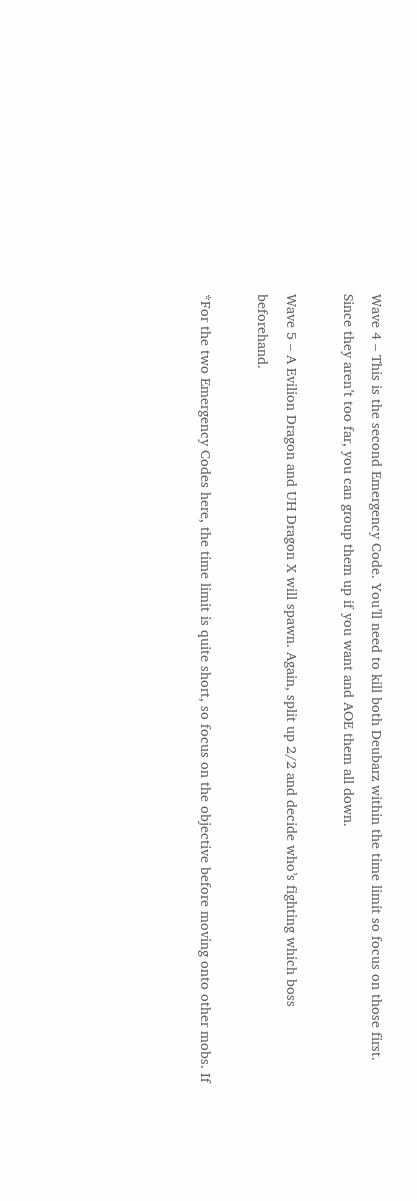Wave 4 – This is the second Emergency Code. You’ll need to kill both Deubarz within the time limit so focus on those first. Since they aren’t too far, you can group them up if you want and AOE them all down.

Wave 5 – A Evilion Dragon and UH Dragon X will spawn. Again, split up 2/2 and decide who’s fighting which boss beforehand.

*For the two Emergency Codes here, the time limit is quite short, so focus on the objective before moving onto other mobs. If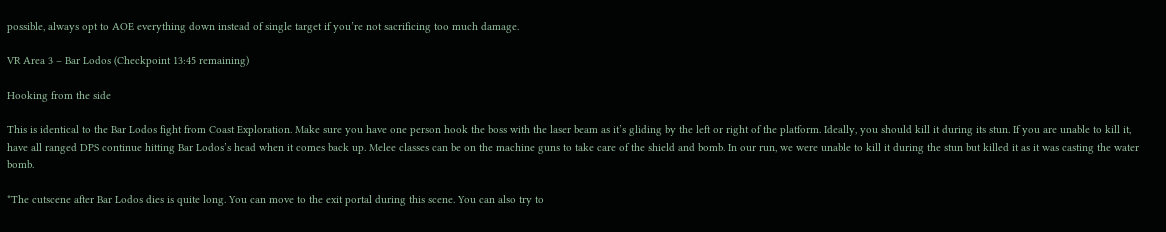possible, always opt to AOE everything down instead of single target if you’re not sacrificing too much damage.

VR Area 3 – Bar Lodos (Checkpoint 13:45 remaining)

Hooking from the side

This is identical to the Bar Lodos fight from Coast Exploration. Make sure you have one person hook the boss with the laser beam as it’s gliding by the left or right of the platform. Ideally, you should kill it during its stun. If you are unable to kill it, have all ranged DPS continue hitting Bar Lodos’s head when it comes back up. Melee classes can be on the machine guns to take care of the shield and bomb. In our run, we were unable to kill it during the stun but killed it as it was casting the water bomb.

*The cutscene after Bar Lodos dies is quite long. You can move to the exit portal during this scene. You can also try to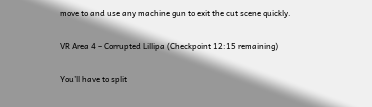move to and use any machine gun to exit the cut scene quickly.

VR Area 4 – Corrupted Lillipa (Checkpoint 12:15 remaining)

You’ll have to split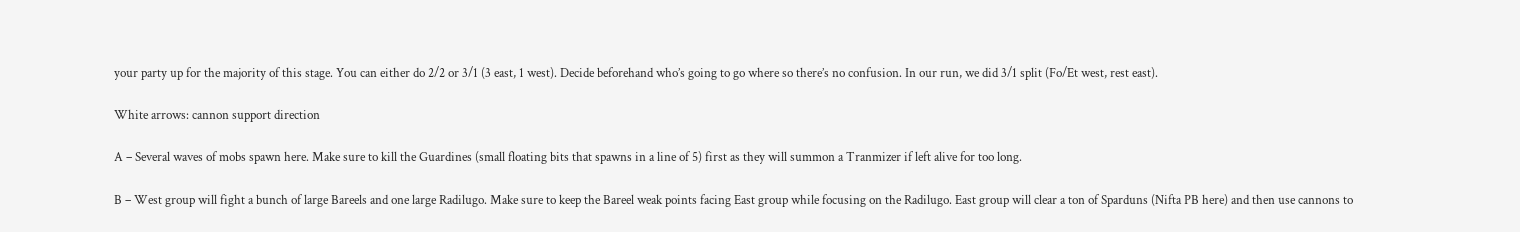your party up for the majority of this stage. You can either do 2/2 or 3/1 (3 east, 1 west). Decide beforehand who’s going to go where so there’s no confusion. In our run, we did 3/1 split (Fo/Et west, rest east).

White arrows: cannon support direction

A – Several waves of mobs spawn here. Make sure to kill the Guardines (small floating bits that spawns in a line of 5) first as they will summon a Tranmizer if left alive for too long.

B – West group will fight a bunch of large Bareels and one large Radilugo. Make sure to keep the Bareel weak points facing East group while focusing on the Radilugo. East group will clear a ton of Sparduns (Nifta PB here) and then use cannons to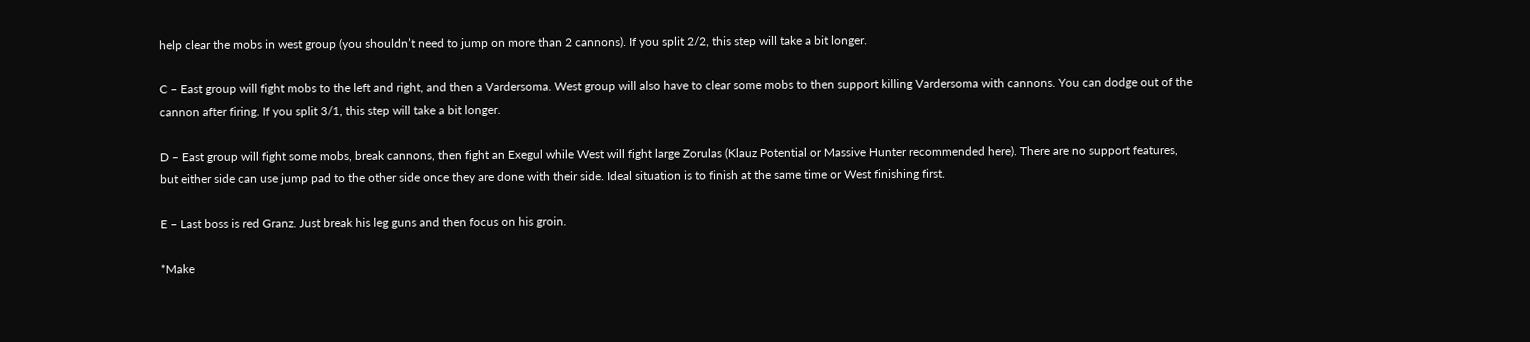help clear the mobs in west group (you shouldn’t need to jump on more than 2 cannons). If you split 2/2, this step will take a bit longer.

C – East group will fight mobs to the left and right, and then a Vardersoma. West group will also have to clear some mobs to then support killing Vardersoma with cannons. You can dodge out of the cannon after firing. If you split 3/1, this step will take a bit longer.

D – East group will fight some mobs, break cannons, then fight an Exegul while West will fight large Zorulas (Klauz Potential or Massive Hunter recommended here). There are no support features, but either side can use jump pad to the other side once they are done with their side. Ideal situation is to finish at the same time or West finishing first.

E – Last boss is red Granz. Just break his leg guns and then focus on his groin.

*Make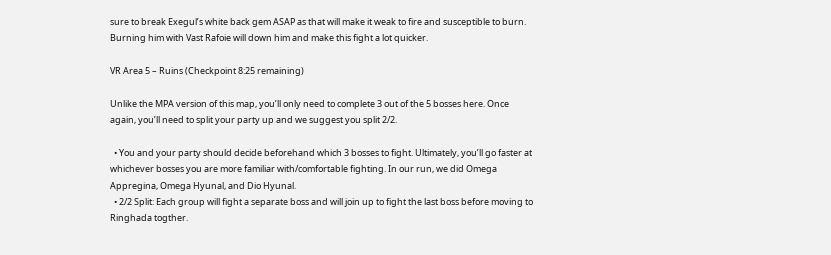sure to break Exegul’s white back gem ASAP as that will make it weak to fire and susceptible to burn. Burning him with Vast Rafoie will down him and make this fight a lot quicker.

VR Area 5 – Ruins (Checkpoint 8:25 remaining)

Unlike the MPA version of this map, you’ll only need to complete 3 out of the 5 bosses here. Once again, you’ll need to split your party up and we suggest you split 2/2.

  • You and your party should decide beforehand which 3 bosses to fight. Ultimately, you’ll go faster at whichever bosses you are more familiar with/comfortable fighting. In our run, we did Omega Appregina, Omega Hyunal, and Dio Hyunal.
  • 2/2 Split: Each group will fight a separate boss and will join up to fight the last boss before moving to Ringhada togther.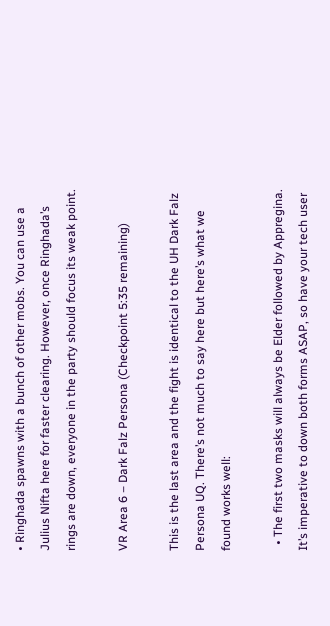• Ringhada spawns with a bunch of other mobs. You can use a Julius Nifta here for faster clearing. However, once Ringhada’s rings are down, everyone in the party should focus its weak point.

VR Area 6 – Dark Falz Persona (Checkpoint 5:35 remaining)

This is the last area and the fight is identical to the UH Dark Falz Persona UQ. There’s not much to say here but here’s what we found works well:

  • The first two masks will always be Elder followed by Appregina. It’s imperative to down both forms ASAP, so have your tech user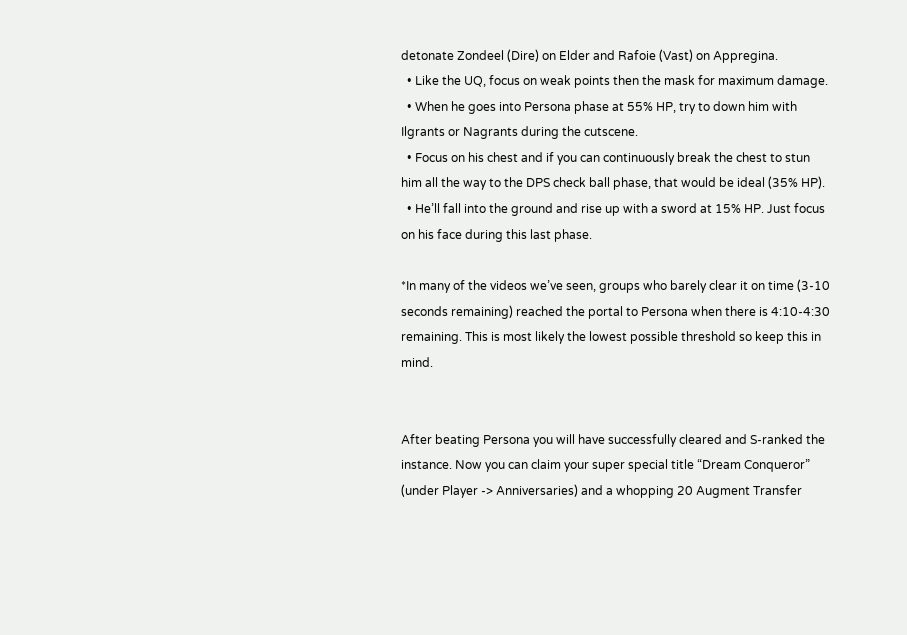detonate Zondeel (Dire) on Elder and Rafoie (Vast) on Appregina.
  • Like the UQ, focus on weak points then the mask for maximum damage.
  • When he goes into Persona phase at 55% HP, try to down him with Ilgrants or Nagrants during the cutscene.
  • Focus on his chest and if you can continuously break the chest to stun him all the way to the DPS check ball phase, that would be ideal (35% HP).
  • He’ll fall into the ground and rise up with a sword at 15% HP. Just focus on his face during this last phase.

*In many of the videos we’ve seen, groups who barely clear it on time (3-10 seconds remaining) reached the portal to Persona when there is 4:10-4:30 remaining. This is most likely the lowest possible threshold so keep this in mind.


After beating Persona you will have successfully cleared and S-ranked the instance. Now you can claim your super special title “Dream Conqueror” (under Player -> Anniversaries) and a whopping 20 Augment Transfer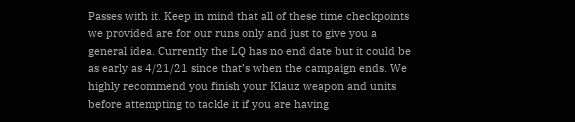Passes with it. Keep in mind that all of these time checkpoints we provided are for our runs only and just to give you a general idea. Currently the LQ has no end date but it could be as early as 4/21/21 since that’s when the campaign ends. We highly recommend you finish your Klauz weapon and units before attempting to tackle it if you are having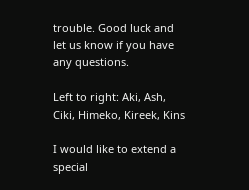trouble. Good luck and let us know if you have any questions.

Left to right: Aki, Ash, Ciki, Himeko, Kireek, Kins

I would like to extend a special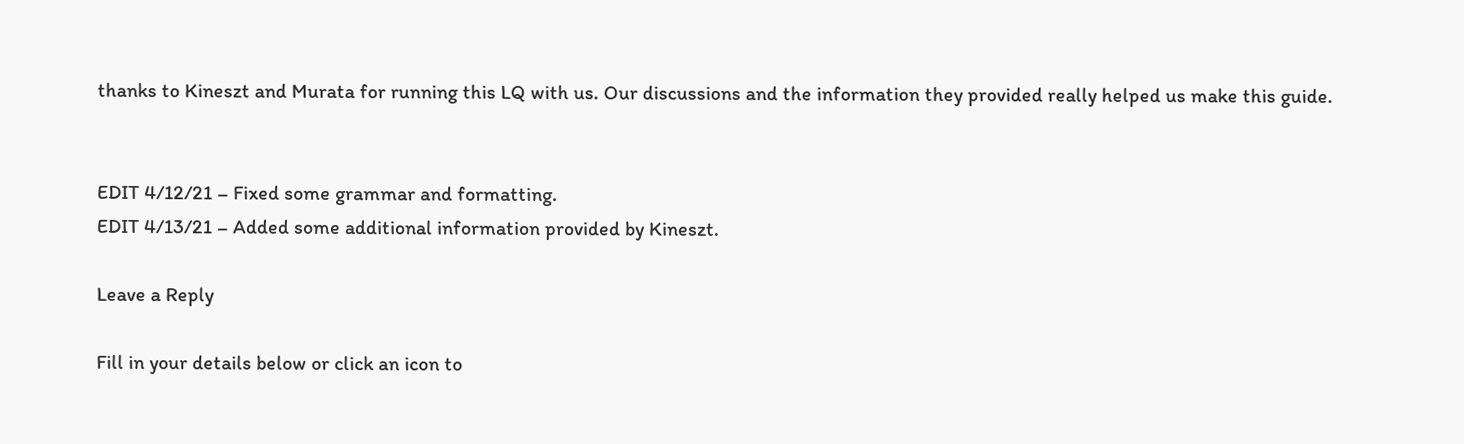thanks to Kineszt and Murata for running this LQ with us. Our discussions and the information they provided really helped us make this guide.


EDIT 4/12/21 – Fixed some grammar and formatting.
EDIT 4/13/21 – Added some additional information provided by Kineszt.

Leave a Reply

Fill in your details below or click an icon to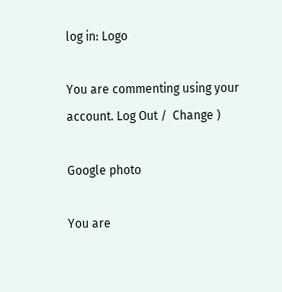log in: Logo

You are commenting using your account. Log Out /  Change )

Google photo

You are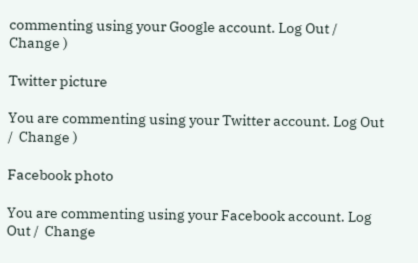commenting using your Google account. Log Out /  Change )

Twitter picture

You are commenting using your Twitter account. Log Out /  Change )

Facebook photo

You are commenting using your Facebook account. Log Out /  Change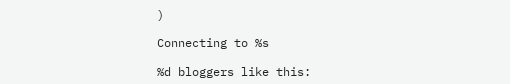)

Connecting to %s

%d bloggers like this: